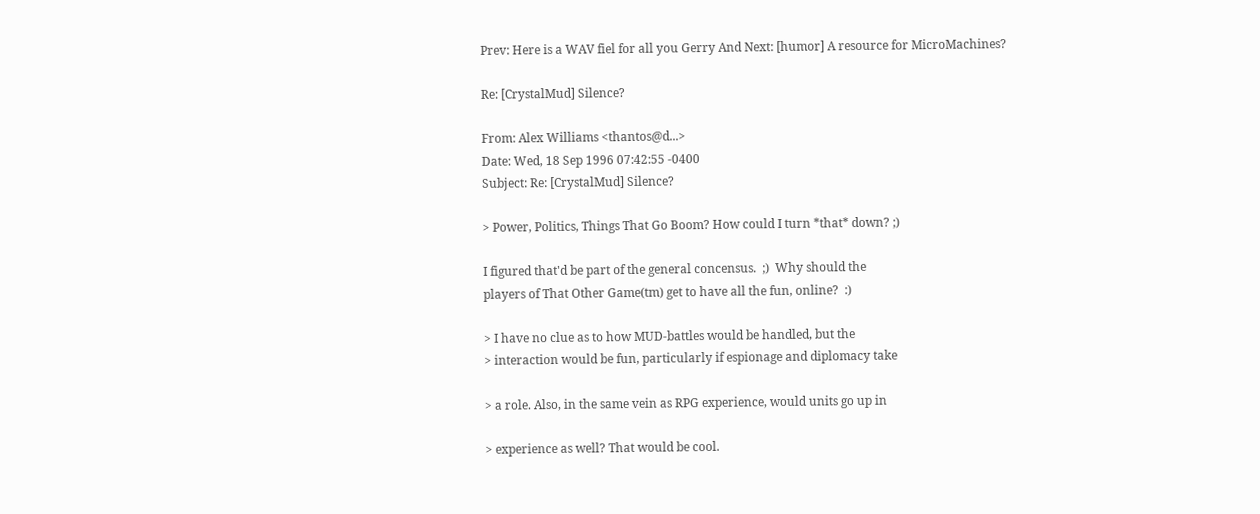Prev: Here is a WAV fiel for all you Gerry And Next: [humor] A resource for MicroMachines?

Re: [CrystalMud] Silence?

From: Alex Williams <thantos@d...>
Date: Wed, 18 Sep 1996 07:42:55 -0400
Subject: Re: [CrystalMud] Silence?

> Power, Politics, Things That Go Boom? How could I turn *that* down? ;)

I figured that'd be part of the general concensus.  ;)  Why should the
players of That Other Game(tm) get to have all the fun, online?  :)

> I have no clue as to how MUD-battles would be handled, but the
> interaction would be fun, particularly if espionage and diplomacy take

> a role. Also, in the same vein as RPG experience, would units go up in

> experience as well? That would be cool.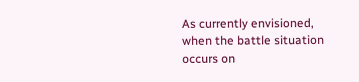As currently envisioned, when the battle situation occurs on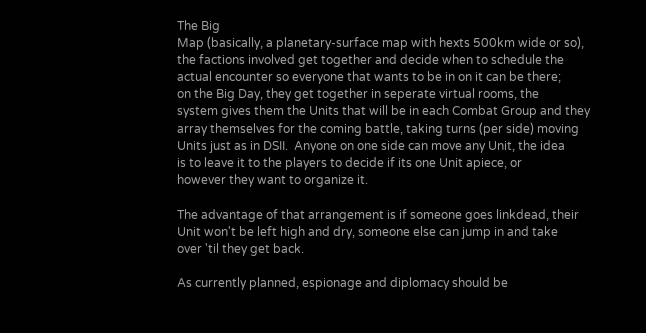The Big
Map (basically, a planetary-surface map with hexts 500km wide or so),
the factions involved get together and decide when to schedule the
actual encounter so everyone that wants to be in on it can be there;
on the Big Day, they get together in seperate virtual rooms, the
system gives them the Units that will be in each Combat Group and they
array themselves for the coming battle, taking turns (per side) moving
Units just as in DSII.  Anyone on one side can move any Unit, the idea
is to leave it to the players to decide if its one Unit apiece, or
however they want to organize it.

The advantage of that arrangement is if someone goes linkdead, their
Unit won't be left high and dry, someone else can jump in and take
over 'til they get back.

As currently planned, espionage and diplomacy should be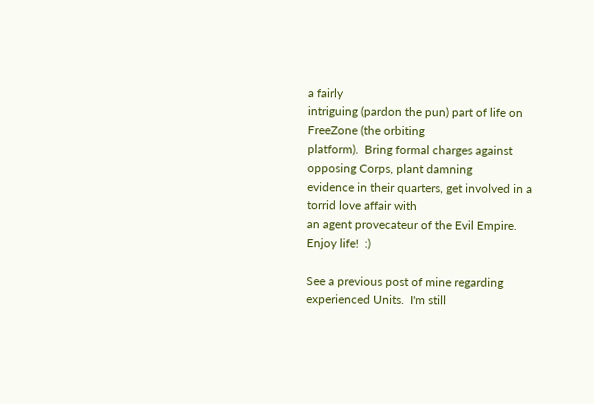a fairly
intriguing (pardon the pun) part of life on FreeZone (the orbiting
platform).  Bring formal charges against opposing Corps, plant damning
evidence in their quarters, get involved in a torrid love affair with
an agent provecateur of the Evil Empire.  Enjoy life!  :)

See a previous post of mine regarding experienced Units.  I'm still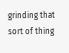grinding that sort of thing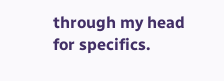through my head for specifics.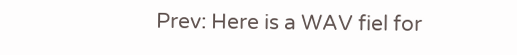Prev: Here is a WAV fiel for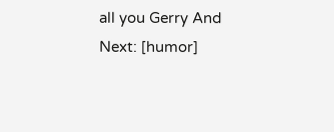all you Gerry And Next: [humor]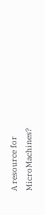A resource for MicroMachines?